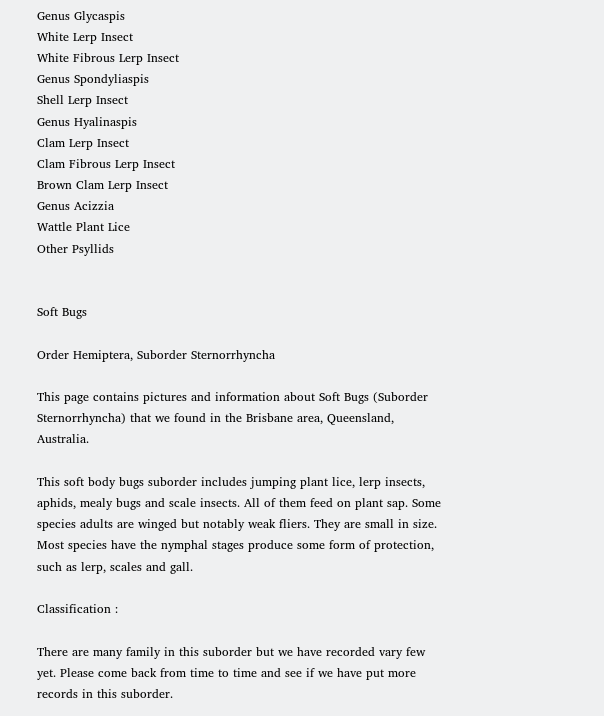Genus Glycaspis
White Lerp Insect
White Fibrous Lerp Insect
Genus Spondyliaspis
Shell Lerp Insect
Genus Hyalinaspis
Clam Lerp Insect
Clam Fibrous Lerp Insect
Brown Clam Lerp Insect
Genus Acizzia
Wattle Plant Lice
Other Psyllids


Soft Bugs

Order Hemiptera, Suborder Sternorrhyncha

This page contains pictures and information about Soft Bugs (Suborder Sternorrhyncha) that we found in the Brisbane area, Queensland, Australia.

This soft body bugs suborder includes jumping plant lice, lerp insects, aphids, mealy bugs and scale insects. All of them feed on plant sap. Some species adults are winged but notably weak fliers. They are small in size. Most species have the nymphal stages produce some form of protection, such as lerp, scales and gall.

Classification :

There are many family in this suborder but we have recorded vary few yet. Please come back from time to time and see if we have put more records in this suborder.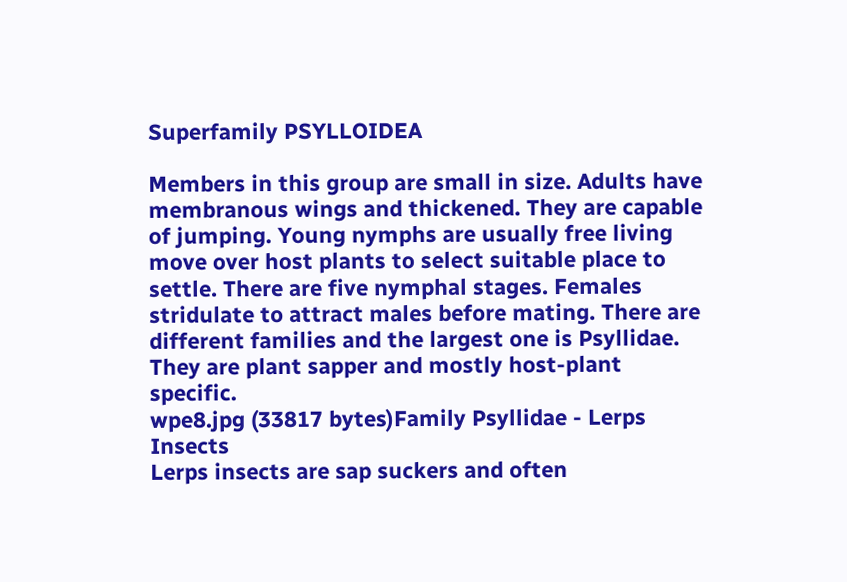Superfamily PSYLLOIDEA

Members in this group are small in size. Adults have membranous wings and thickened. They are capable of jumping. Young nymphs are usually free living move over host plants to select suitable place to settle. There are five nymphal stages. Females stridulate to attract males before mating. There are different families and the largest one is Psyllidae. They are plant sapper and mostly host-plant specific.
wpe8.jpg (33817 bytes)Family Psyllidae - Lerps Insects
Lerps insects are sap suckers and often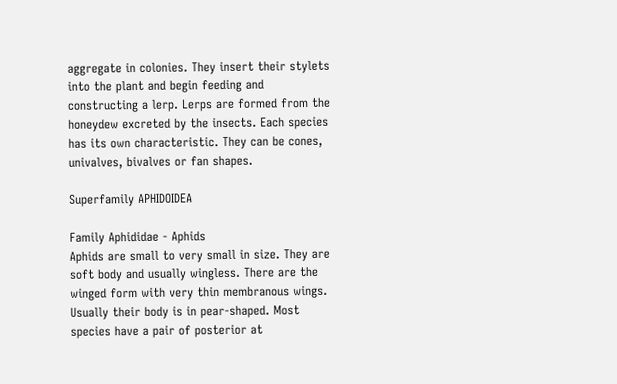aggregate in colonies. They insert their stylets into the plant and begin feeding and constructing a lerp. Lerps are formed from the honeydew excreted by the insects. Each species has its own characteristic. They can be cones, univalves, bivalves or fan shapes.

Superfamily APHIDOIDEA

Family Aphididae - Aphids
Aphids are small to very small in size. They are soft body and usually wingless. There are the winged form with very thin membranous wings. Usually their body is in pear-shaped. Most species have a pair of posterior at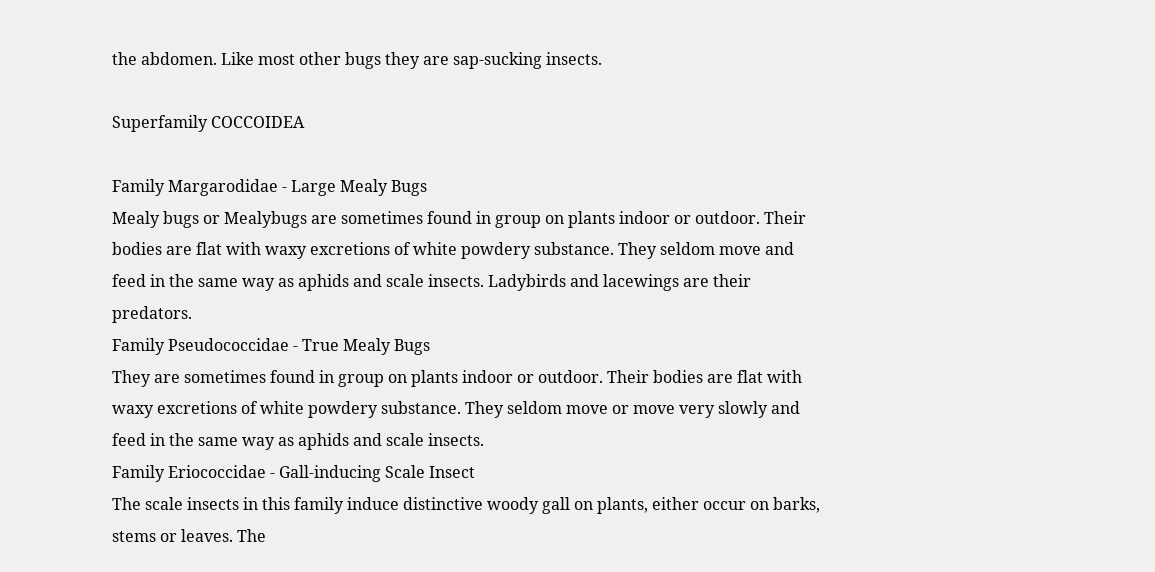the abdomen. Like most other bugs they are sap-sucking insects.

Superfamily COCCOIDEA

Family Margarodidae - Large Mealy Bugs
Mealy bugs or Mealybugs are sometimes found in group on plants indoor or outdoor. Their bodies are flat with waxy excretions of white powdery substance. They seldom move and feed in the same way as aphids and scale insects. Ladybirds and lacewings are their predators.
Family Pseudococcidae - True Mealy Bugs
They are sometimes found in group on plants indoor or outdoor. Their bodies are flat with waxy excretions of white powdery substance. They seldom move or move very slowly and feed in the same way as aphids and scale insects.
Family Eriococcidae - Gall-inducing Scale Insect
The scale insects in this family induce distinctive woody gall on plants, either occur on barks, stems or leaves. The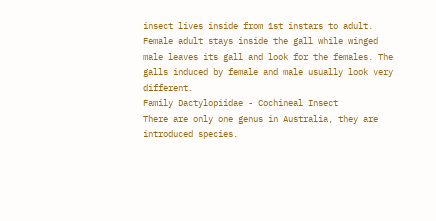insect lives inside from 1st instars to adult. Female adult stays inside the gall while winged male leaves its gall and look for the females. The galls induced by female and male usually look very different.
Family Dactylopiidae - Cochineal Insect
There are only one genus in Australia, they are introduced species.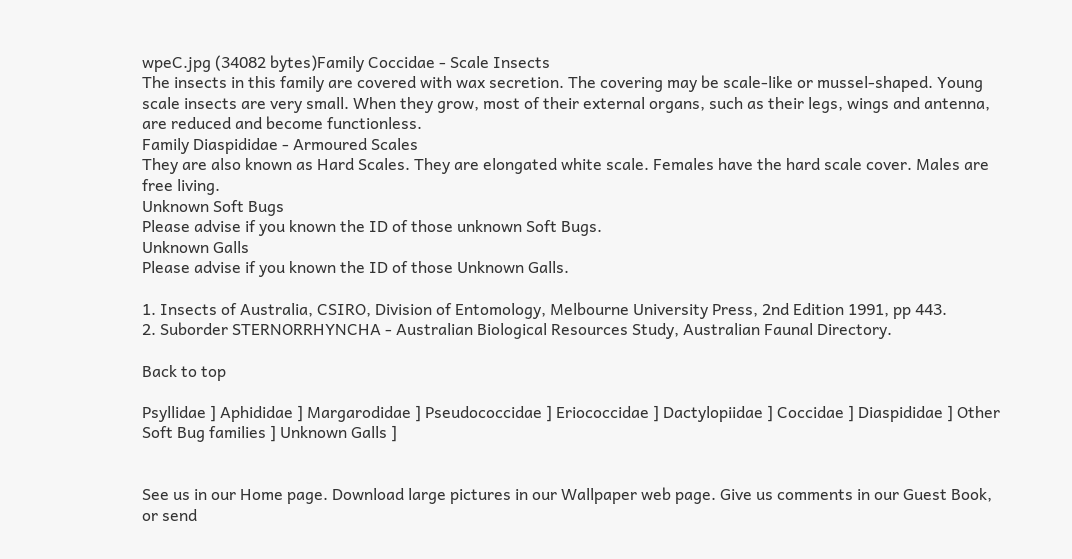wpeC.jpg (34082 bytes)Family Coccidae - Scale Insects
The insects in this family are covered with wax secretion. The covering may be scale-like or mussel-shaped. Young scale insects are very small. When they grow, most of their external organs, such as their legs, wings and antenna, are reduced and become functionless.
Family Diaspididae - Armoured Scales
They are also known as Hard Scales. They are elongated white scale. Females have the hard scale cover. Males are free living.
Unknown Soft Bugs
Please advise if you known the ID of those unknown Soft Bugs.
Unknown Galls
Please advise if you known the ID of those Unknown Galls.

1. Insects of Australia, CSIRO, Division of Entomology, Melbourne University Press, 2nd Edition 1991, pp 443.
2. Suborder STERNORRHYNCHA - Australian Biological Resources Study, Australian Faunal Directory.

Back to top

Psyllidae ] Aphididae ] Margarodidae ] Pseudococcidae ] Eriococcidae ] Dactylopiidae ] Coccidae ] Diaspididae ] Other Soft Bug families ] Unknown Galls ]


See us in our Home page. Download large pictures in our Wallpaper web page. Give us comments in our Guest Book, or send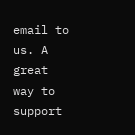email to us. A great way to support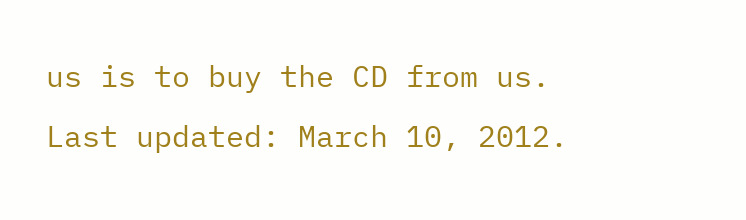us is to buy the CD from us.
Last updated: March 10, 2012.